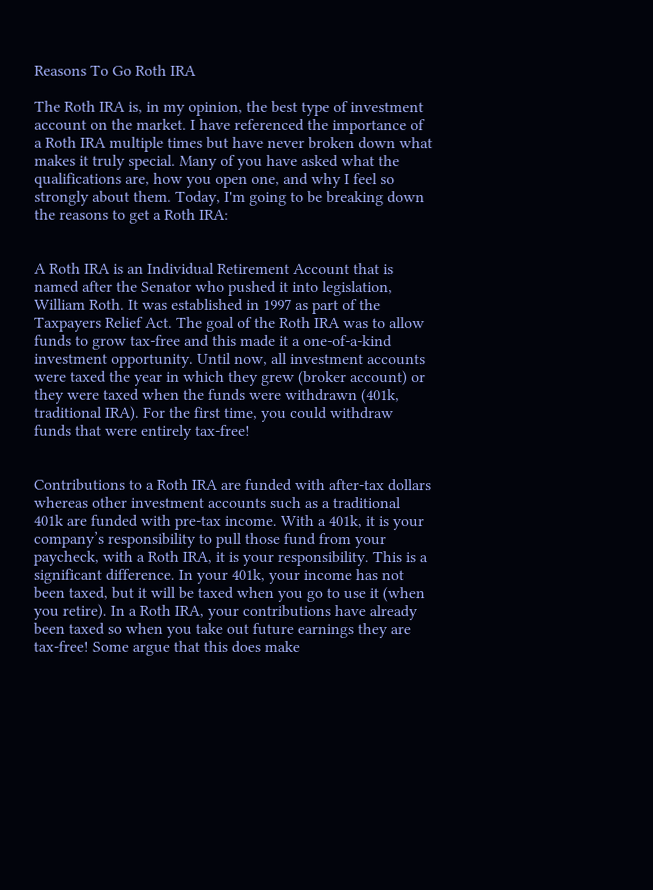Reasons To Go Roth IRA

The Roth IRA is, in my opinion, the best type of investment account on the market. I have referenced the importance of a Roth IRA multiple times but have never broken down what makes it truly special. Many of you have asked what the qualifications are, how you open one, and why I feel so strongly about them. Today, I'm going to be breaking down the reasons to get a Roth IRA:


A Roth IRA is an Individual Retirement Account that is named after the Senator who pushed it into legislation, William Roth. It was established in 1997 as part of the Taxpayers Relief Act. The goal of the Roth IRA was to allow funds to grow tax-free and this made it a one-of-a-kind investment opportunity. Until now, all investment accounts were taxed the year in which they grew (broker account) or they were taxed when the funds were withdrawn (401k, traditional IRA). For the first time, you could withdraw funds that were entirely tax-free!


Contributions to a Roth IRA are funded with after-tax dollars whereas other investment accounts such as a traditional 401k are funded with pre-tax income. With a 401k, it is your company’s responsibility to pull those fund from your paycheck, with a Roth IRA, it is your responsibility. This is a significant difference. In your 401k, your income has not been taxed, but it will be taxed when you go to use it (when you retire). In a Roth IRA, your contributions have already been taxed so when you take out future earnings they are tax-free! Some argue that this does make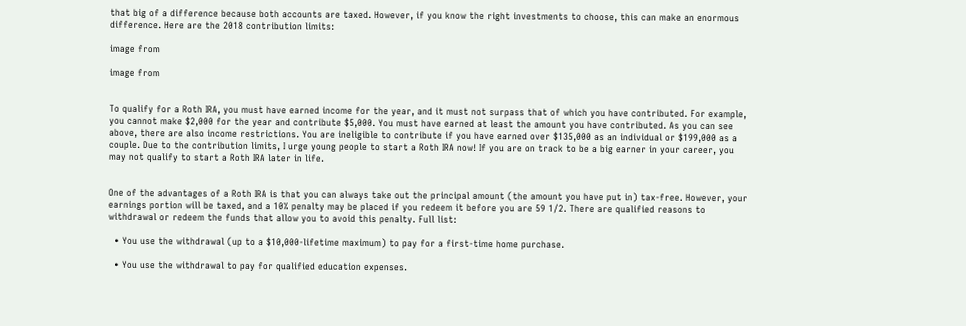that big of a difference because both accounts are taxed. However, if you know the right investments to choose, this can make an enormous difference. Here are the 2018 contribution limits:

image from

image from


To qualify for a Roth IRA, you must have earned income for the year, and it must not surpass that of which you have contributed. For example, you cannot make $2,000 for the year and contribute $5,000. You must have earned at least the amount you have contributed. As you can see above, there are also income restrictions. You are ineligible to contribute if you have earned over $135,000 as an individual or $199,000 as a couple. Due to the contribution limits, I urge young people to start a Roth IRA now! If you are on track to be a big earner in your career, you may not qualify to start a Roth IRA later in life.


One of the advantages of a Roth IRA is that you can always take out the principal amount (the amount you have put in) tax-free. However, your earnings portion will be taxed, and a 10% penalty may be placed if you redeem it before you are 59 1/2. There are qualified reasons to withdrawal or redeem the funds that allow you to avoid this penalty. Full list:

  • You use the withdrawal (up to a $10,000-lifetime maximum) to pay for a first-time home purchase.

  • You use the withdrawal to pay for qualified education expenses.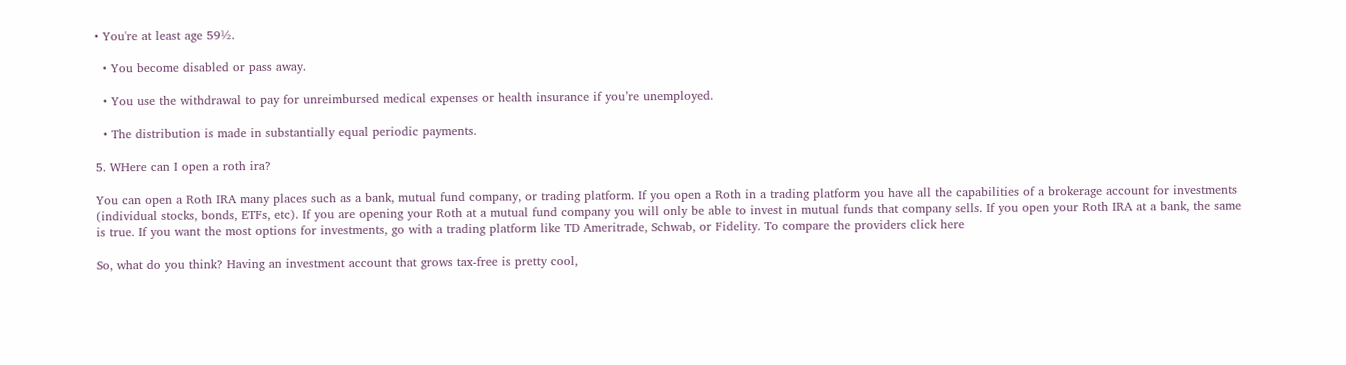• You're at least age 59½.

  • You become disabled or pass away.

  • You use the withdrawal to pay for unreimbursed medical expenses or health insurance if you’re unemployed.

  • The distribution is made in substantially equal periodic payments.

5. WHere can I open a roth ira?

You can open a Roth IRA many places such as a bank, mutual fund company, or trading platform. If you open a Roth in a trading platform you have all the capabilities of a brokerage account for investments (individual stocks, bonds, ETFs, etc). If you are opening your Roth at a mutual fund company you will only be able to invest in mutual funds that company sells. If you open your Roth IRA at a bank, the same is true. If you want the most options for investments, go with a trading platform like TD Ameritrade, Schwab, or Fidelity. To compare the providers click here

So, what do you think? Having an investment account that grows tax-free is pretty cool,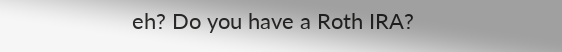eh? Do you have a Roth IRA?